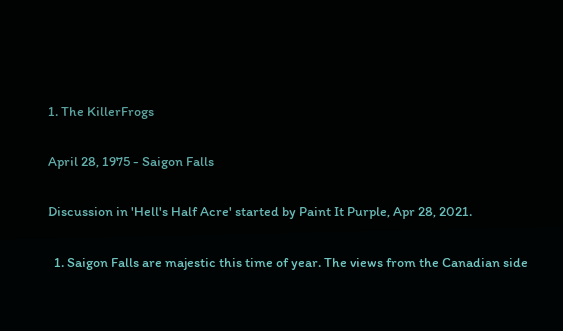1. The KillerFrogs

April 28, 1975 - Saigon Falls

Discussion in 'Hell's Half Acre' started by Paint It Purple, Apr 28, 2021.

  1. Saigon Falls are majestic this time of year. The views from the Canadian side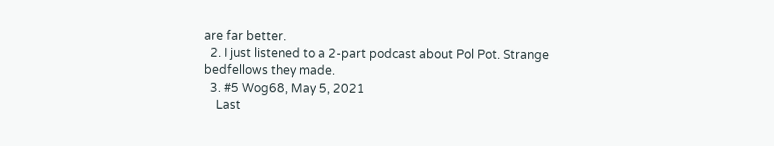are far better.
  2. I just listened to a 2-part podcast about Pol Pot. Strange bedfellows they made.
  3. #5 Wog68, May 5, 2021
    Last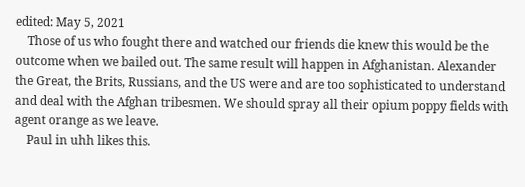edited: May 5, 2021
    Those of us who fought there and watched our friends die knew this would be the outcome when we bailed out. The same result will happen in Afghanistan. Alexander the Great, the Brits, Russians, and the US were and are too sophisticated to understand and deal with the Afghan tribesmen. We should spray all their opium poppy fields with agent orange as we leave.
    Paul in uhh likes this.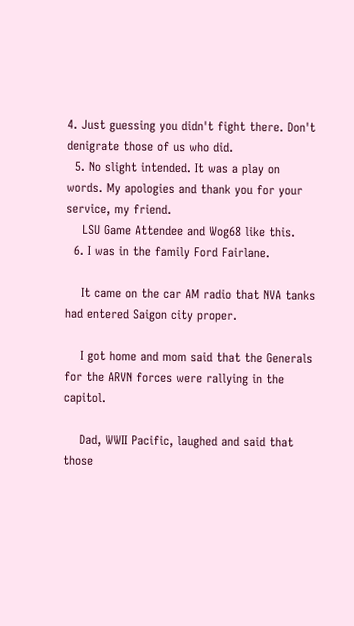4. Just guessing you didn't fight there. Don't denigrate those of us who did.
  5. No slight intended. It was a play on words. My apologies and thank you for your service, my friend.
    LSU Game Attendee and Wog68 like this.
  6. I was in the family Ford Fairlane.

    It came on the car AM radio that NVA tanks had entered Saigon city proper.

    I got home and mom said that the Generals for the ARVN forces were rallying in the capitol.

    Dad, WWII Pacific, laughed and said that those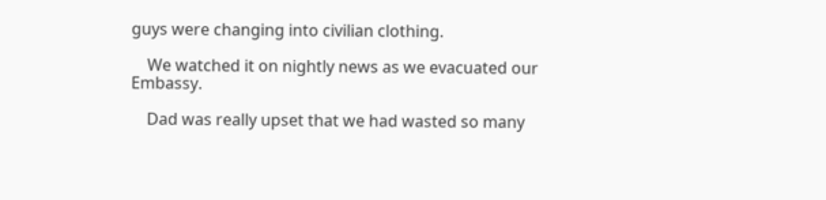guys were changing into civilian clothing.

    We watched it on nightly news as we evacuated our Embassy.

    Dad was really upset that we had wasted so many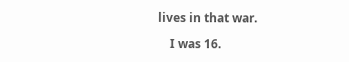lives in that war.

    I was 16.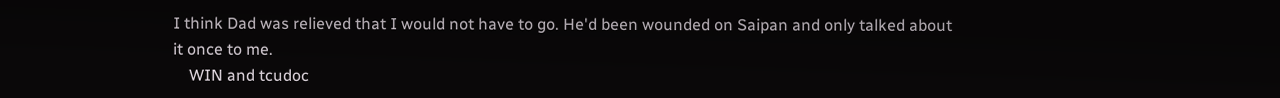I think Dad was relieved that I would not have to go. He'd been wounded on Saipan and only talked about it once to me.
    WIN and tcudoc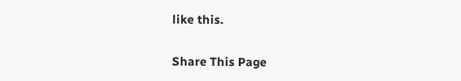like this.

Share This Page